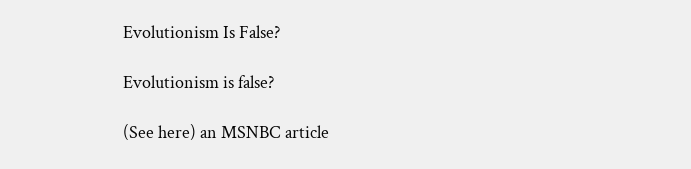Evolutionism Is False?

Evolutionism is false?

(See here) an MSNBC article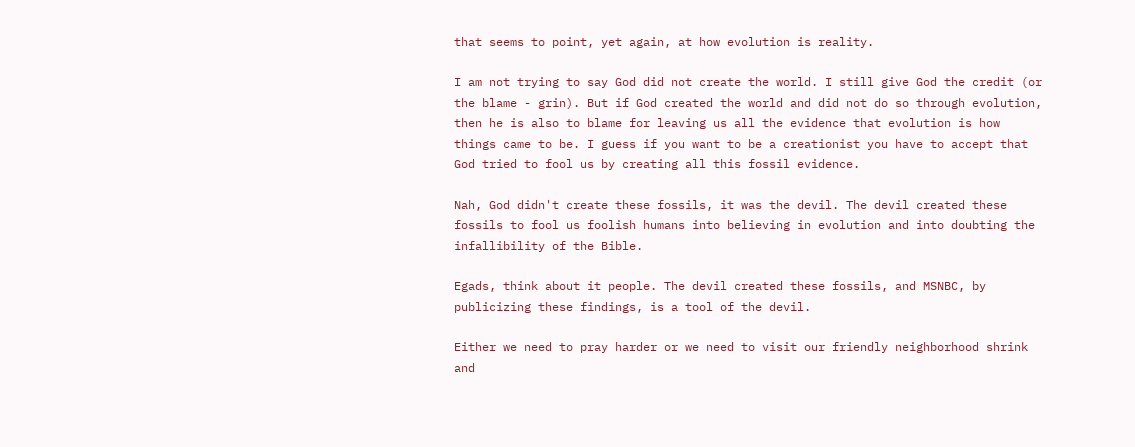that seems to point, yet again, at how evolution is reality.

I am not trying to say God did not create the world. I still give God the credit (or the blame - grin). But if God created the world and did not do so through evolution, then he is also to blame for leaving us all the evidence that evolution is how things came to be. I guess if you want to be a creationist you have to accept that God tried to fool us by creating all this fossil evidence.

Nah, God didn't create these fossils, it was the devil. The devil created these fossils to fool us foolish humans into believing in evolution and into doubting the infallibility of the Bible.

Egads, think about it people. The devil created these fossils, and MSNBC, by publicizing these findings, is a tool of the devil.

Either we need to pray harder or we need to visit our friendly neighborhood shrink and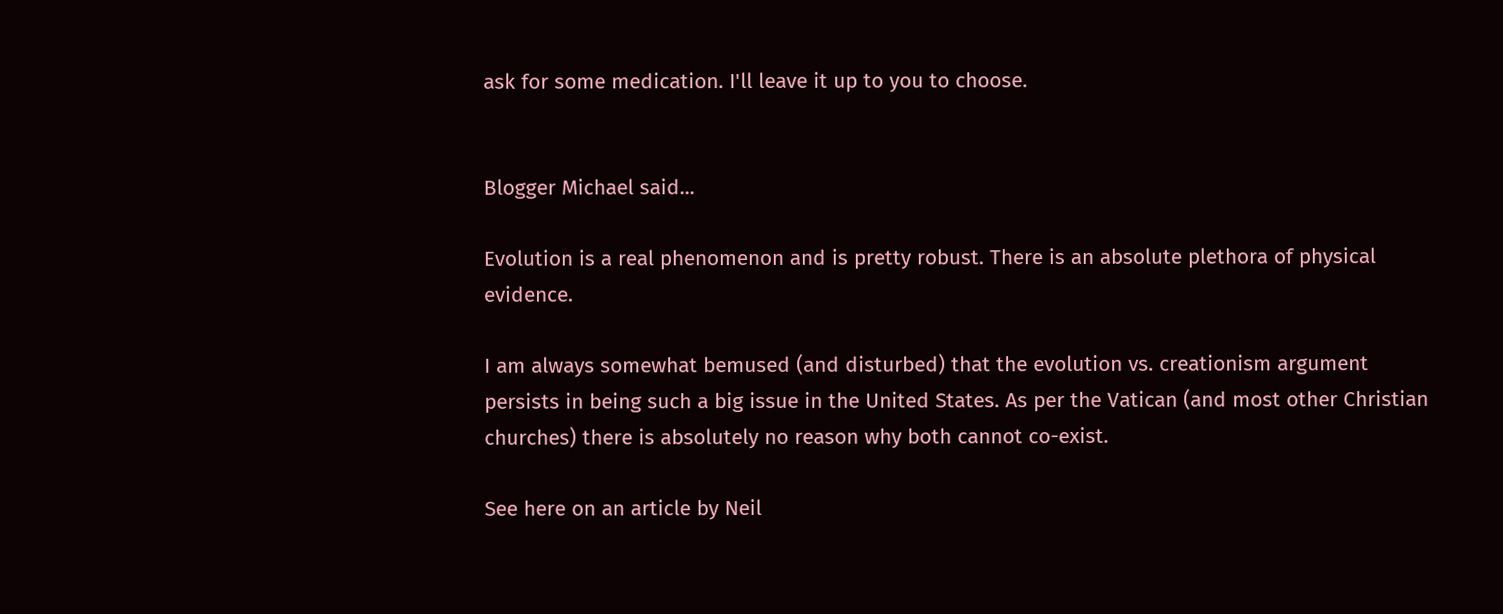ask for some medication. I'll leave it up to you to choose.


Blogger Michael said...

Evolution is a real phenomenon and is pretty robust. There is an absolute plethora of physical evidence.

I am always somewhat bemused (and disturbed) that the evolution vs. creationism argument persists in being such a big issue in the United States. As per the Vatican (and most other Christian churches) there is absolutely no reason why both cannot co-exist.

See here on an article by Neil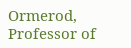Ormerod, Professor of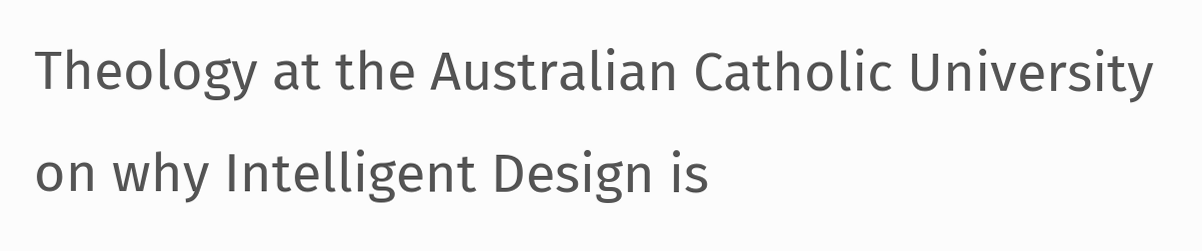Theology at the Australian Catholic University on why Intelligent Design is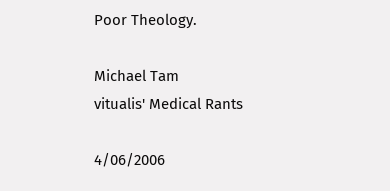Poor Theology.

Michael Tam
vitualis' Medical Rants

4/06/2006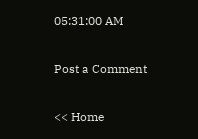05:31:00 AM

Post a Comment

<< Home